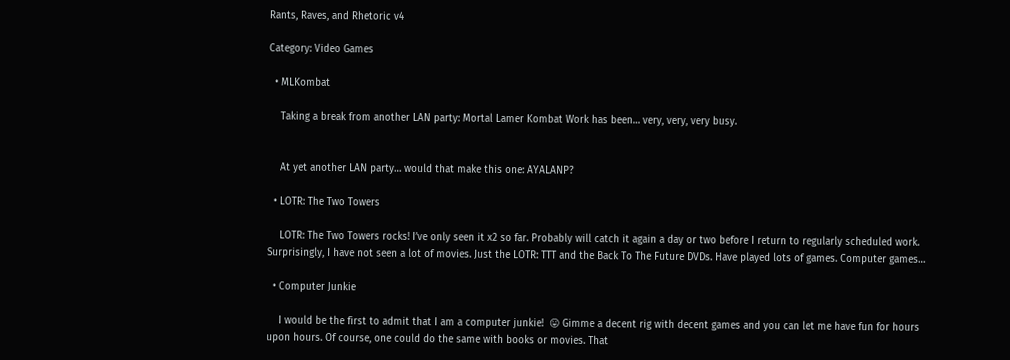Rants, Raves, and Rhetoric v4

Category: Video Games

  • MLKombat

    Taking a break from another LAN party: Mortal Lamer Kombat Work has been… very, very, very busy.


    At yet another LAN party… would that make this one: AYALANP?

  • LOTR: The Two Towers

    LOTR: The Two Towers rocks! I’ve only seen it x2 so far. Probably will catch it again a day or two before I return to regularly scheduled work. Surprisingly, I have not seen a lot of movies. Just the LOTR: TTT and the Back To The Future DVDs. Have played lots of games. Computer games…

  • Computer Junkie

    I would be the first to admit that I am a computer junkie!  😛 Gimme a decent rig with decent games and you can let me have fun for hours upon hours. Of course, one could do the same with books or movies. That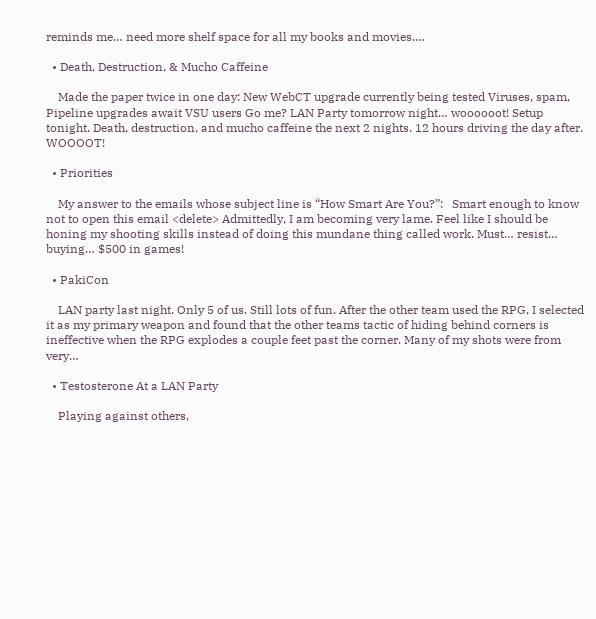reminds me… need more shelf space for all my books and movies.…

  • Death, Destruction, & Mucho Caffeine

    Made the paper twice in one day: New WebCT upgrade currently being tested Viruses, spam, Pipeline upgrades await VSU users Go me? LAN Party tomorrow night… woooooot! Setup tonight. Death, destruction, and mucho caffeine the next 2 nights. 12 hours driving the day after. WOOOOT!

  • Priorities

    My answer to the emails whose subject line is “How Smart Are You?”:   Smart enough to know not to open this email <delete> Admittedly, I am becoming very lame. Feel like I should be honing my shooting skills instead of doing this mundane thing called work. Must… resist… buying… $500 in games!

  • PakiCon

    LAN party last night. Only 5 of us. Still lots of fun. After the other team used the RPG, I selected it as my primary weapon and found that the other teams tactic of hiding behind corners is ineffective when the RPG explodes a couple feet past the corner. Many of my shots were from very…

  • Testosterone At a LAN Party

    Playing against others,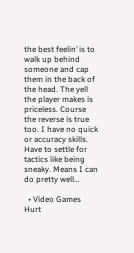the best feelin’ is to walk up behind someone and cap them in the back of the head. The yell the player makes is priceless. Course the reverse is true too. I have no quick or accuracy skills. Have to settle for tactics like being sneaky. Means I can do pretty well…

  • Video Games Hurt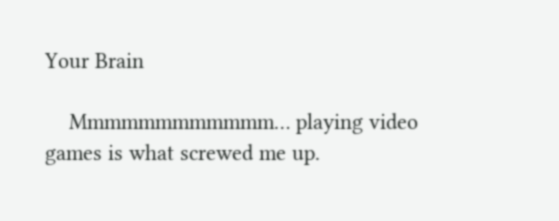Your Brain

    Mmmmmmmmmmmm… playing video games is what screwed me up.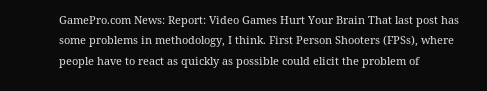GamePro.com News: Report: Video Games Hurt Your Brain That last post has some problems in methodology, I think. First Person Shooters (FPSs), where people have to react as quickly as possible could elicit the problem of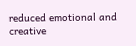reduced emotional and creative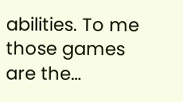abilities. To me those games are the…